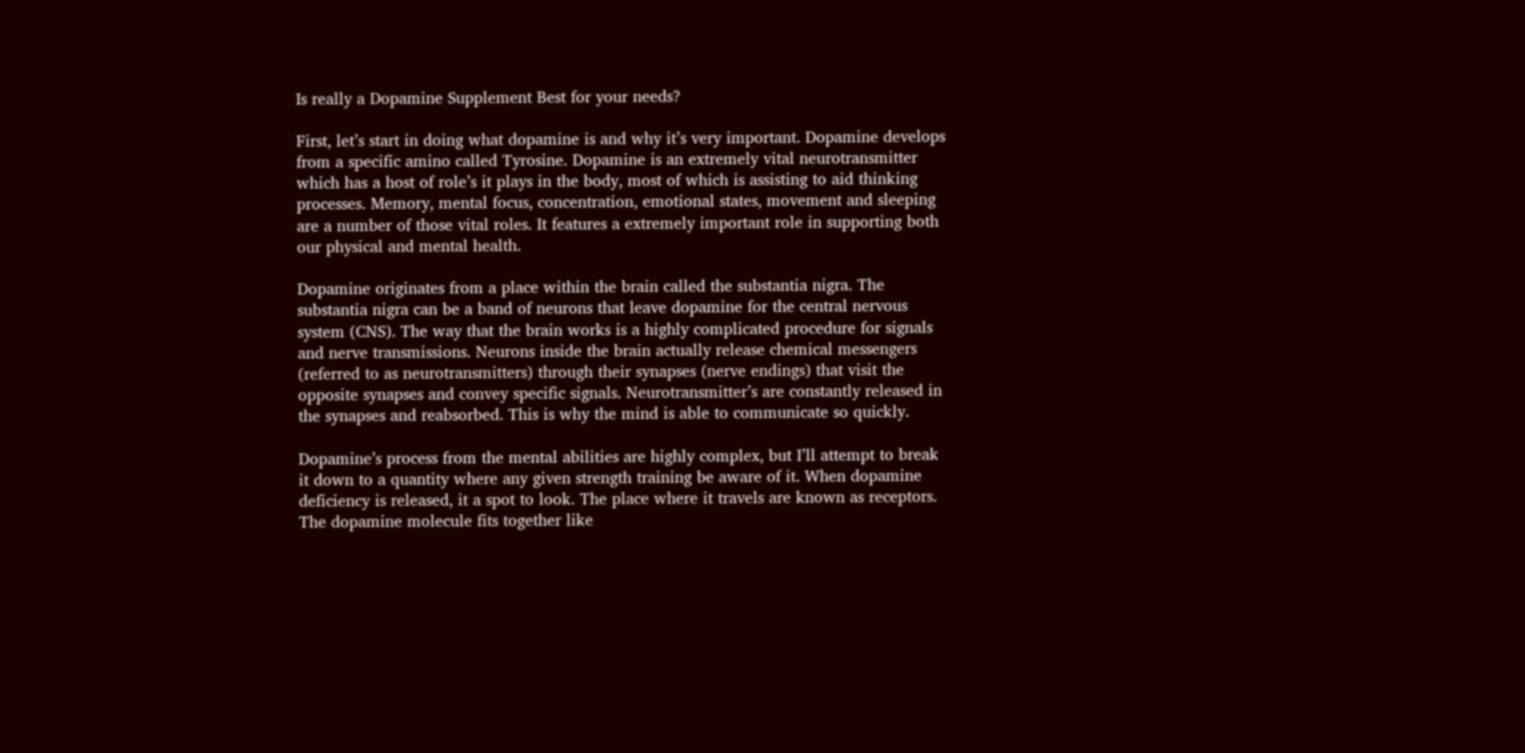Is really a Dopamine Supplement Best for your needs?

First, let’s start in doing what dopamine is and why it’s very important. Dopamine develops from a specific amino called Tyrosine. Dopamine is an extremely vital neurotransmitter which has a host of role’s it plays in the body, most of which is assisting to aid thinking processes. Memory, mental focus, concentration, emotional states, movement and sleeping are a number of those vital roles. It features a extremely important role in supporting both our physical and mental health.

Dopamine originates from a place within the brain called the substantia nigra. The substantia nigra can be a band of neurons that leave dopamine for the central nervous system (CNS). The way that the brain works is a highly complicated procedure for signals and nerve transmissions. Neurons inside the brain actually release chemical messengers (referred to as neurotransmitters) through their synapses (nerve endings) that visit the opposite synapses and convey specific signals. Neurotransmitter’s are constantly released in the synapses and reabsorbed. This is why the mind is able to communicate so quickly.

Dopamine’s process from the mental abilities are highly complex, but I’ll attempt to break it down to a quantity where any given strength training be aware of it. When dopamine deficiency is released, it a spot to look. The place where it travels are known as receptors. The dopamine molecule fits together like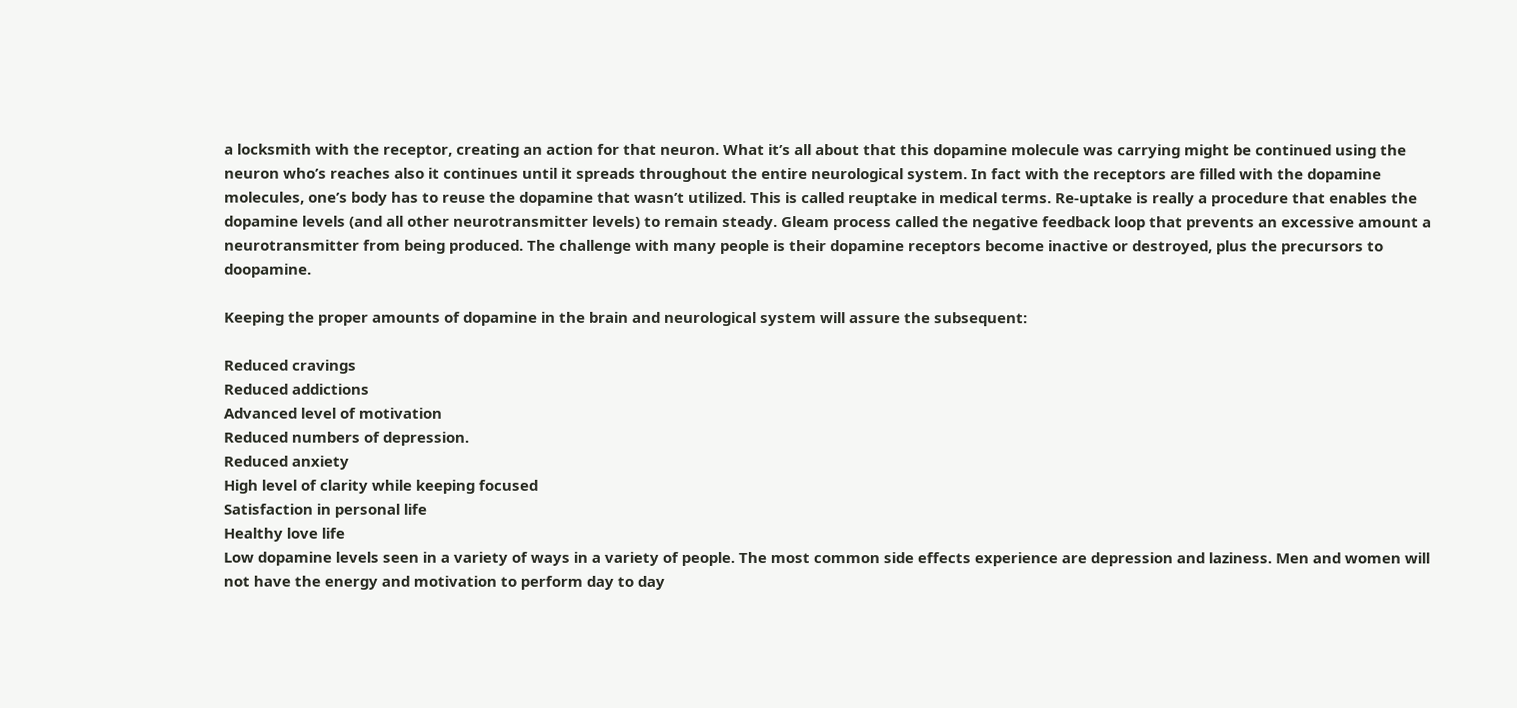a locksmith with the receptor, creating an action for that neuron. What it’s all about that this dopamine molecule was carrying might be continued using the neuron who’s reaches also it continues until it spreads throughout the entire neurological system. In fact with the receptors are filled with the dopamine molecules, one’s body has to reuse the dopamine that wasn’t utilized. This is called reuptake in medical terms. Re-uptake is really a procedure that enables the dopamine levels (and all other neurotransmitter levels) to remain steady. Gleam process called the negative feedback loop that prevents an excessive amount a neurotransmitter from being produced. The challenge with many people is their dopamine receptors become inactive or destroyed, plus the precursors to doopamine.

Keeping the proper amounts of dopamine in the brain and neurological system will assure the subsequent:

Reduced cravings
Reduced addictions
Advanced level of motivation
Reduced numbers of depression.
Reduced anxiety
High level of clarity while keeping focused
Satisfaction in personal life
Healthy love life
Low dopamine levels seen in a variety of ways in a variety of people. The most common side effects experience are depression and laziness. Men and women will not have the energy and motivation to perform day to day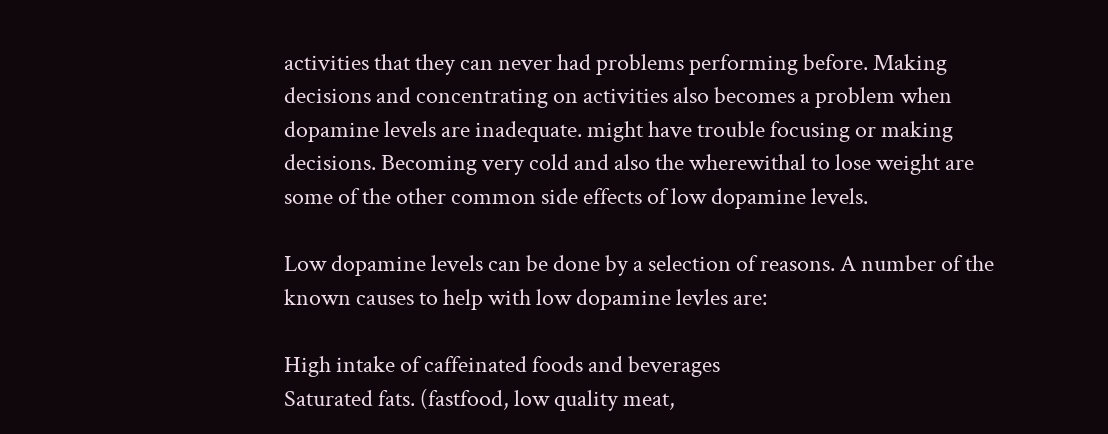activities that they can never had problems performing before. Making decisions and concentrating on activities also becomes a problem when dopamine levels are inadequate. might have trouble focusing or making decisions. Becoming very cold and also the wherewithal to lose weight are some of the other common side effects of low dopamine levels.

Low dopamine levels can be done by a selection of reasons. A number of the known causes to help with low dopamine levles are:

High intake of caffeinated foods and beverages
Saturated fats. (fastfood, low quality meat,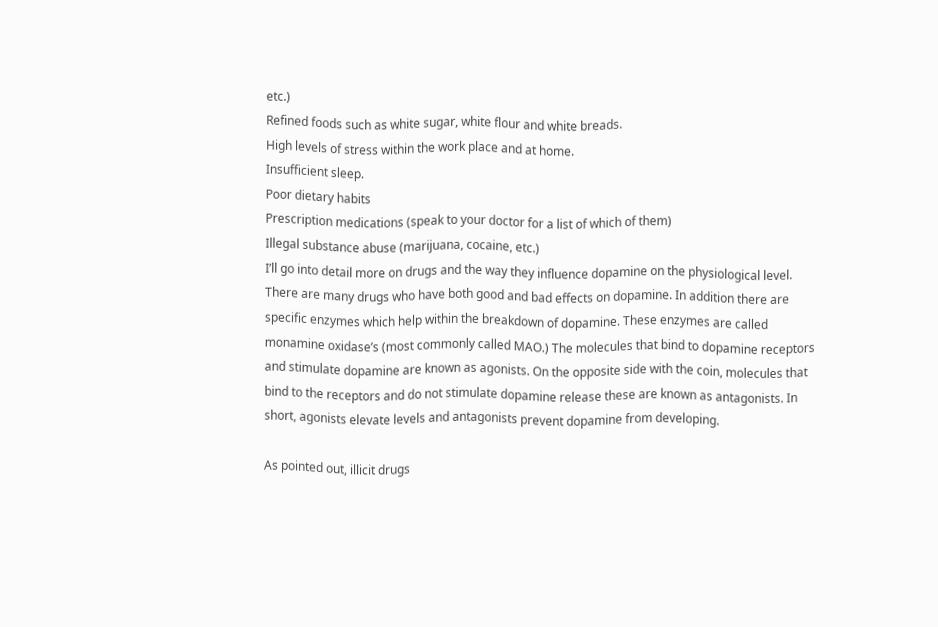etc.)
Refined foods such as white sugar, white flour and white breads.
High levels of stress within the work place and at home.
Insufficient sleep.
Poor dietary habits
Prescription medications (speak to your doctor for a list of which of them)
Illegal substance abuse (marijuana, cocaine, etc.)
I’ll go into detail more on drugs and the way they influence dopamine on the physiological level. There are many drugs who have both good and bad effects on dopamine. In addition there are specific enzymes which help within the breakdown of dopamine. These enzymes are called monamine oxidase’s (most commonly called MAO.) The molecules that bind to dopamine receptors and stimulate dopamine are known as agonists. On the opposite side with the coin, molecules that bind to the receptors and do not stimulate dopamine release these are known as antagonists. In short, agonists elevate levels and antagonists prevent dopamine from developing.

As pointed out, illicit drugs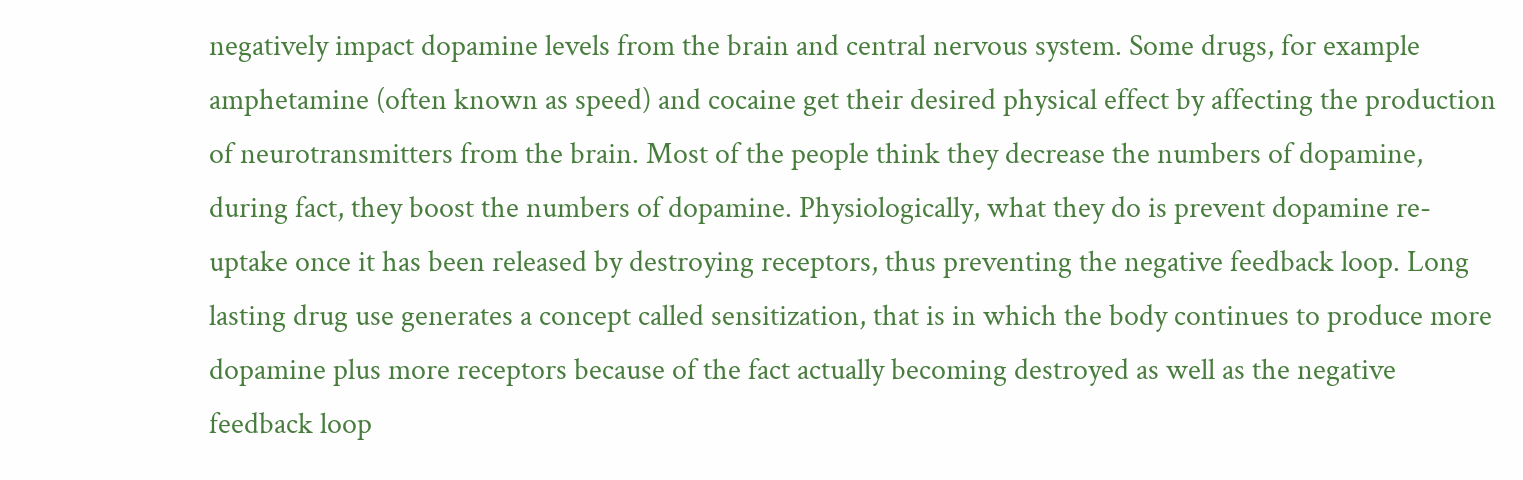negatively impact dopamine levels from the brain and central nervous system. Some drugs, for example amphetamine (often known as speed) and cocaine get their desired physical effect by affecting the production of neurotransmitters from the brain. Most of the people think they decrease the numbers of dopamine, during fact, they boost the numbers of dopamine. Physiologically, what they do is prevent dopamine re-uptake once it has been released by destroying receptors, thus preventing the negative feedback loop. Long lasting drug use generates a concept called sensitization, that is in which the body continues to produce more dopamine plus more receptors because of the fact actually becoming destroyed as well as the negative feedback loop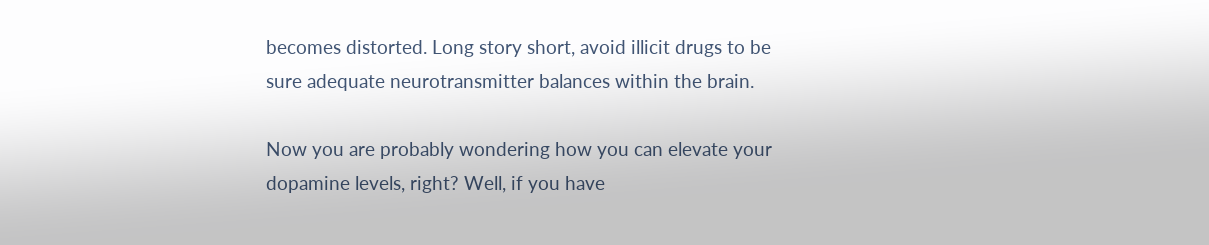becomes distorted. Long story short, avoid illicit drugs to be sure adequate neurotransmitter balances within the brain.

Now you are probably wondering how you can elevate your dopamine levels, right? Well, if you have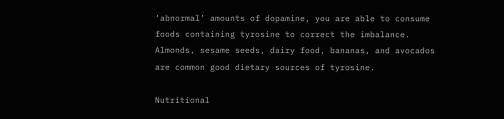‘abnormal’ amounts of dopamine, you are able to consume foods containing tyrosine to correct the imbalance. Almonds, sesame seeds, dairy food, bananas, and avocados are common good dietary sources of tyrosine.

Nutritional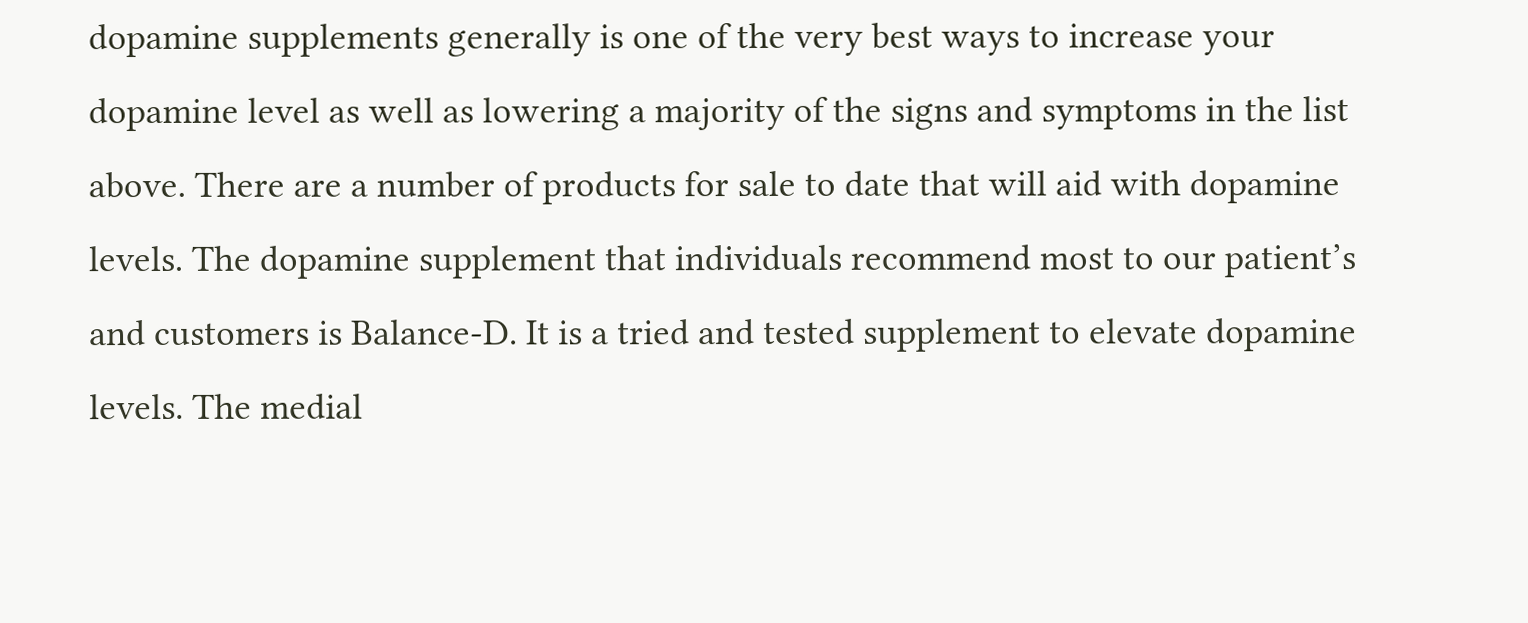dopamine supplements generally is one of the very best ways to increase your dopamine level as well as lowering a majority of the signs and symptoms in the list above. There are a number of products for sale to date that will aid with dopamine levels. The dopamine supplement that individuals recommend most to our patient’s and customers is Balance-D. It is a tried and tested supplement to elevate dopamine levels. The medial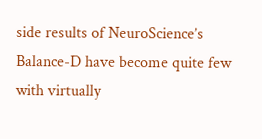side results of NeuroScience’s Balance-D have become quite few with virtually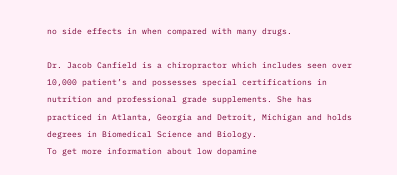no side effects in when compared with many drugs.

Dr. Jacob Canfield is a chiropractor which includes seen over 10,000 patient’s and possesses special certifications in nutrition and professional grade supplements. She has practiced in Atlanta, Georgia and Detroit, Michigan and holds degrees in Biomedical Science and Biology.
To get more information about low dopamine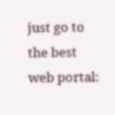just go to the best web portal: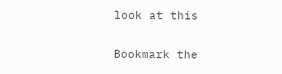look at this

Bookmark the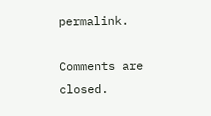permalink.

Comments are closed.